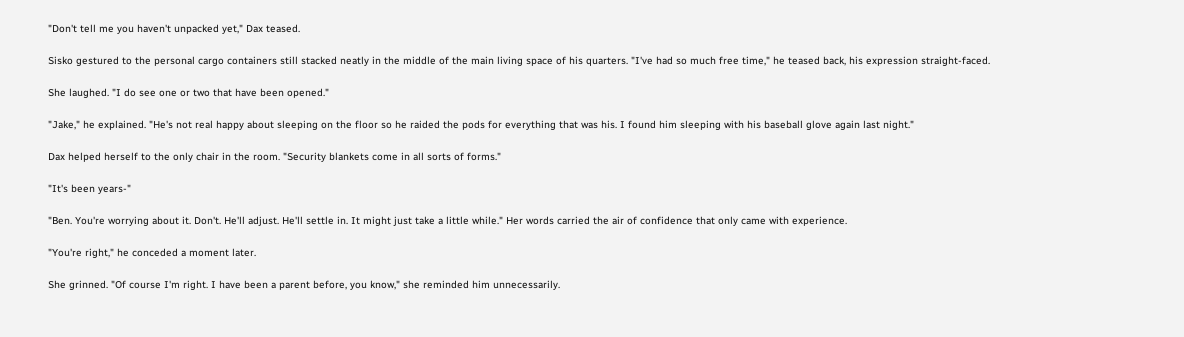"Don't tell me you haven't unpacked yet," Dax teased.

Sisko gestured to the personal cargo containers still stacked neatly in the middle of the main living space of his quarters. "I've had so much free time," he teased back, his expression straight-faced.

She laughed. "I do see one or two that have been opened."

"Jake," he explained. "He's not real happy about sleeping on the floor so he raided the pods for everything that was his. I found him sleeping with his baseball glove again last night."

Dax helped herself to the only chair in the room. "Security blankets come in all sorts of forms."

"It's been years-"

"Ben. You're worrying about it. Don't. He'll adjust. He'll settle in. It might just take a little while." Her words carried the air of confidence that only came with experience.

"You're right," he conceded a moment later.

She grinned. "Of course I'm right. I have been a parent before, you know," she reminded him unnecessarily.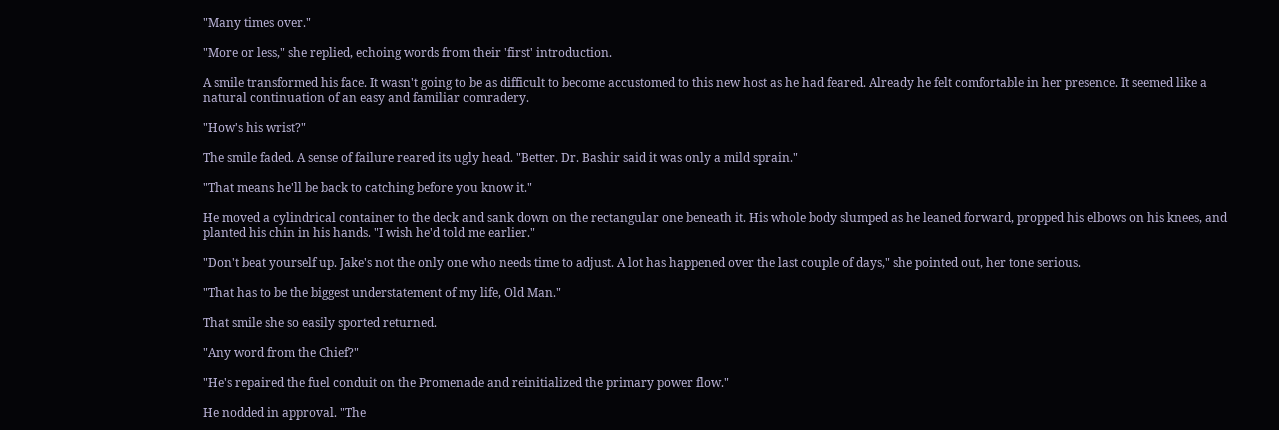"Many times over."

"More or less," she replied, echoing words from their 'first' introduction.

A smile transformed his face. It wasn't going to be as difficult to become accustomed to this new host as he had feared. Already he felt comfortable in her presence. It seemed like a natural continuation of an easy and familiar comradery.

"How's his wrist?"

The smile faded. A sense of failure reared its ugly head. "Better. Dr. Bashir said it was only a mild sprain."

"That means he'll be back to catching before you know it."

He moved a cylindrical container to the deck and sank down on the rectangular one beneath it. His whole body slumped as he leaned forward, propped his elbows on his knees, and planted his chin in his hands. "I wish he'd told me earlier."

"Don't beat yourself up. Jake's not the only one who needs time to adjust. A lot has happened over the last couple of days," she pointed out, her tone serious.

"That has to be the biggest understatement of my life, Old Man."

That smile she so easily sported returned.

"Any word from the Chief?"

"He's repaired the fuel conduit on the Promenade and reinitialized the primary power flow."

He nodded in approval. "The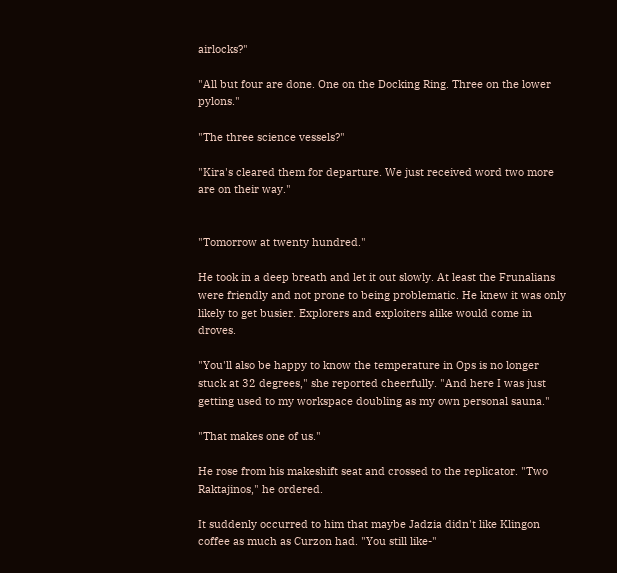airlocks?"

"All but four are done. One on the Docking Ring. Three on the lower pylons."

"The three science vessels?"

"Kira's cleared them for departure. We just received word two more are on their way."


"Tomorrow at twenty hundred."

He took in a deep breath and let it out slowly. At least the Frunalians were friendly and not prone to being problematic. He knew it was only likely to get busier. Explorers and exploiters alike would come in droves.

"You'll also be happy to know the temperature in Ops is no longer stuck at 32 degrees," she reported cheerfully. "And here I was just getting used to my workspace doubling as my own personal sauna."

"That makes one of us."

He rose from his makeshift seat and crossed to the replicator. "Two Raktajinos," he ordered.

It suddenly occurred to him that maybe Jadzia didn't like Klingon coffee as much as Curzon had. "You still like-"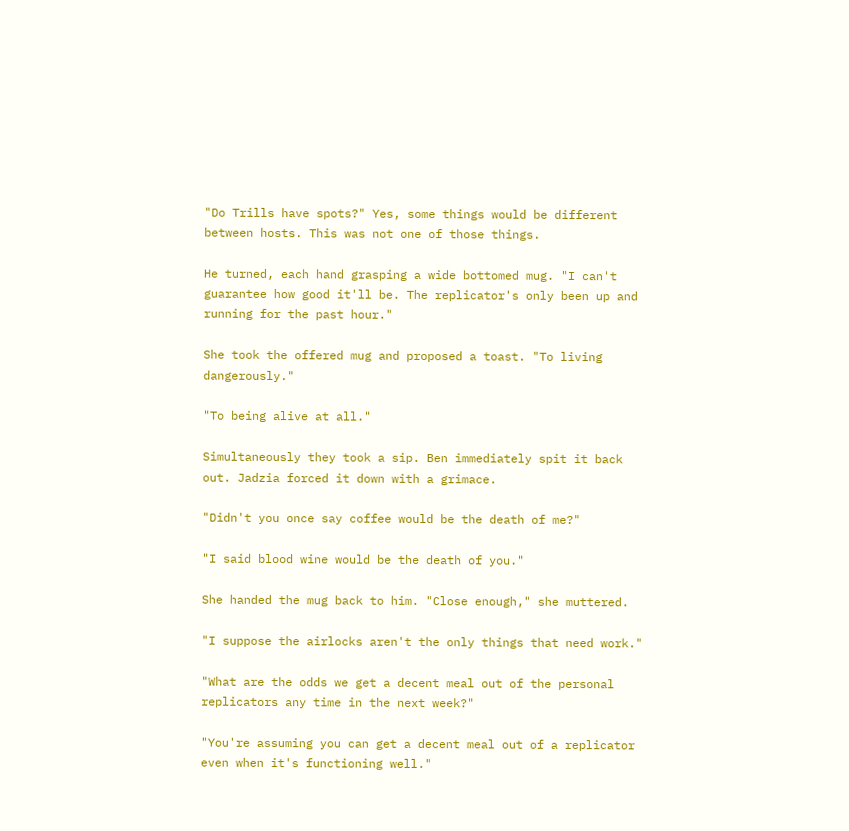"Do Trills have spots?" Yes, some things would be different between hosts. This was not one of those things.

He turned, each hand grasping a wide bottomed mug. "I can't guarantee how good it'll be. The replicator's only been up and running for the past hour."

She took the offered mug and proposed a toast. "To living dangerously."

"To being alive at all."

Simultaneously they took a sip. Ben immediately spit it back out. Jadzia forced it down with a grimace.

"Didn't you once say coffee would be the death of me?"

"I said blood wine would be the death of you."

She handed the mug back to him. "Close enough," she muttered.

"I suppose the airlocks aren't the only things that need work."

"What are the odds we get a decent meal out of the personal replicators any time in the next week?"

"You're assuming you can get a decent meal out of a replicator even when it's functioning well."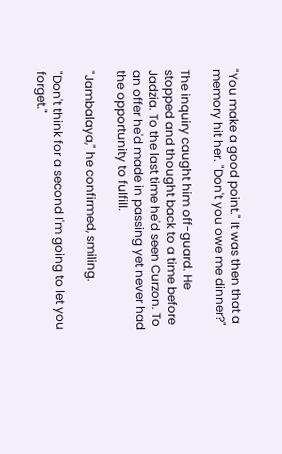"You make a good point." It was then that a memory hit her. "Don't you owe me dinner?"

The inquiry caught him off-guard. He stopped and thought back to a time before Jadzia. To the last time he'd seen Curzon. To an offer he'd made in passing yet never had the opportunity to fulfill.

"Jambalaya," he confirmed, smiling.

"Don't think for a second I'm going to let you forget."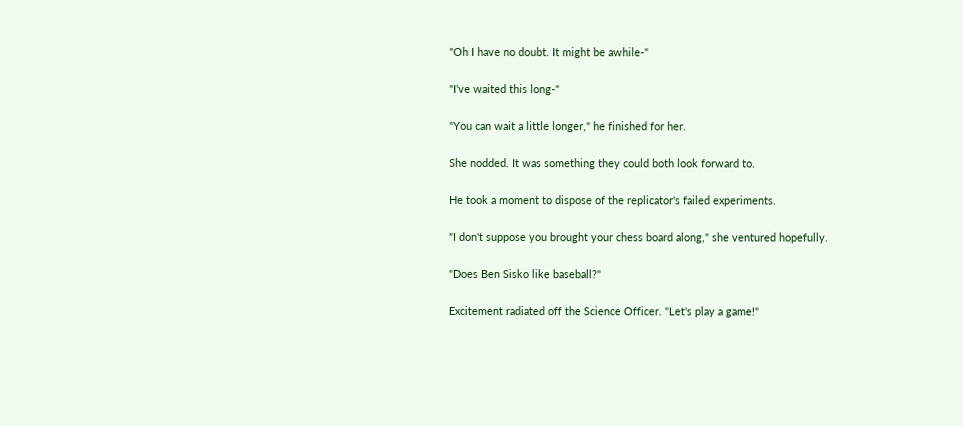"Oh I have no doubt. It might be awhile-"

"I've waited this long-"

"You can wait a little longer," he finished for her.

She nodded. It was something they could both look forward to.

He took a moment to dispose of the replicator's failed experiments.

"I don't suppose you brought your chess board along," she ventured hopefully.

"Does Ben Sisko like baseball?"

Excitement radiated off the Science Officer. "Let's play a game!"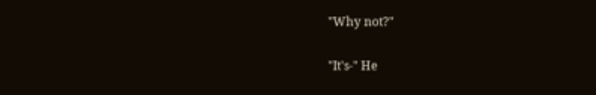"Why not?"

"It's-" He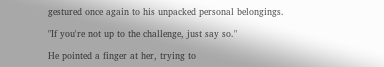gestured once again to his unpacked personal belongings.

"If you're not up to the challenge, just say so."

He pointed a finger at her, trying to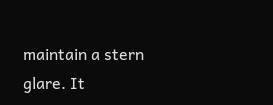maintain a stern glare. It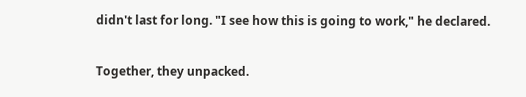didn't last for long. "I see how this is going to work," he declared.

Together, they unpacked.